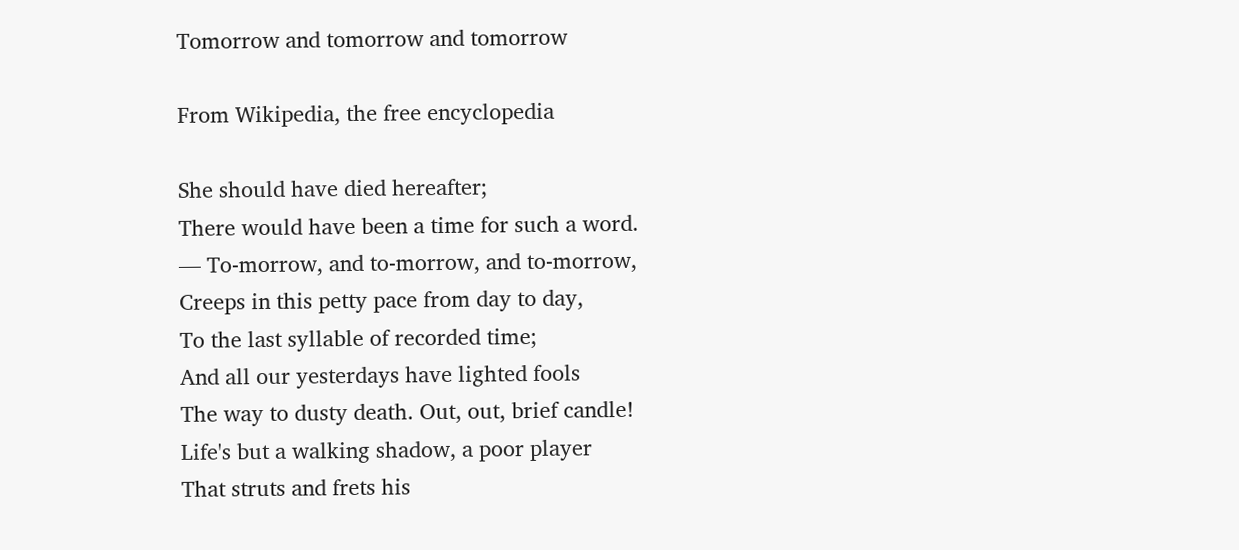Tomorrow and tomorrow and tomorrow

From Wikipedia, the free encyclopedia

She should have died hereafter;
There would have been a time for such a word.
— To-morrow, and to-morrow, and to-morrow,
Creeps in this petty pace from day to day,
To the last syllable of recorded time;
And all our yesterdays have lighted fools
The way to dusty death. Out, out, brief candle!
Life's but a walking shadow, a poor player
That struts and frets his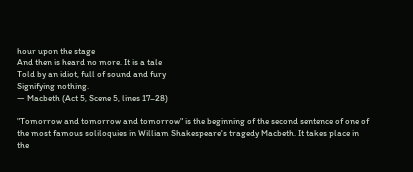hour upon the stage
And then is heard no more. It is a tale
Told by an idiot, full of sound and fury
Signifying nothing.
— Macbeth (Act 5, Scene 5, lines 17–28)

"Tomorrow and tomorrow and tomorrow" is the beginning of the second sentence of one of the most famous soliloquies in William Shakespeare's tragedy Macbeth. It takes place in the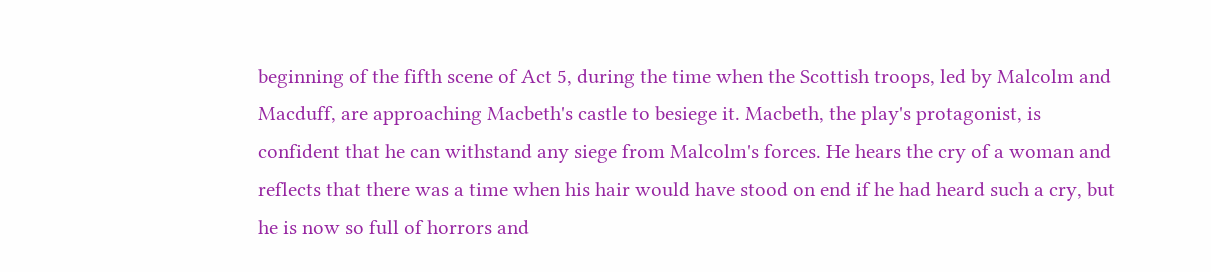beginning of the fifth scene of Act 5, during the time when the Scottish troops, led by Malcolm and Macduff, are approaching Macbeth's castle to besiege it. Macbeth, the play's protagonist, is confident that he can withstand any siege from Malcolm's forces. He hears the cry of a woman and reflects that there was a time when his hair would have stood on end if he had heard such a cry, but he is now so full of horrors and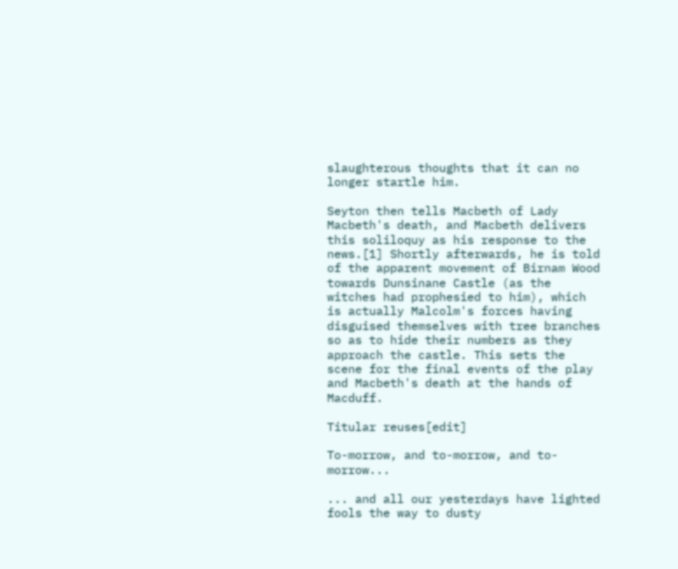slaughterous thoughts that it can no longer startle him.

Seyton then tells Macbeth of Lady Macbeth's death, and Macbeth delivers this soliloquy as his response to the news.[1] Shortly afterwards, he is told of the apparent movement of Birnam Wood towards Dunsinane Castle (as the witches had prophesied to him), which is actually Malcolm's forces having disguised themselves with tree branches so as to hide their numbers as they approach the castle. This sets the scene for the final events of the play and Macbeth's death at the hands of Macduff.

Titular reuses[edit]

To-morrow, and to-morrow, and to-morrow...

... and all our yesterdays have lighted fools the way to dusty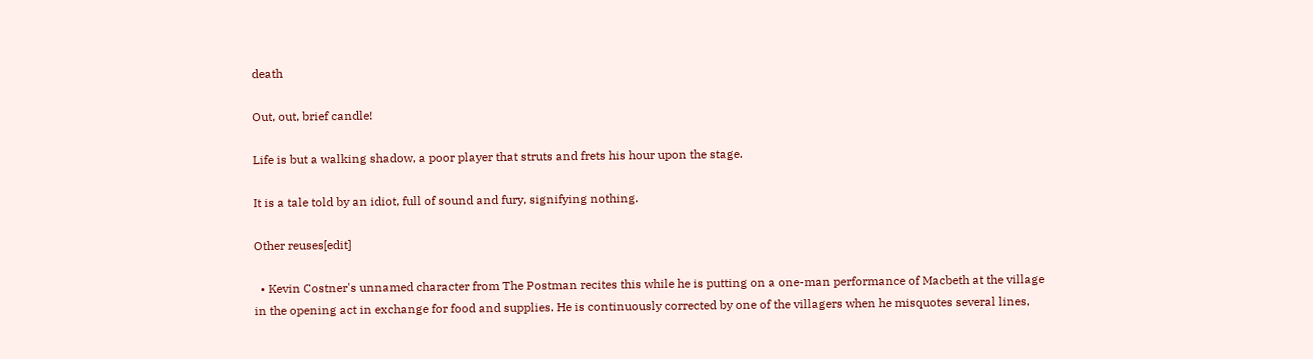death

Out, out, brief candle!

Life is but a walking shadow, a poor player that struts and frets his hour upon the stage.

It is a tale told by an idiot, full of sound and fury, signifying nothing.

Other reuses[edit]

  • Kevin Costner's unnamed character from The Postman recites this while he is putting on a one-man performance of Macbeth at the village in the opening act in exchange for food and supplies. He is continuously corrected by one of the villagers when he misquotes several lines,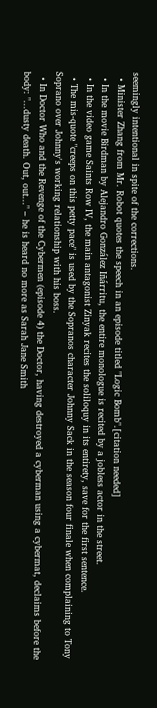seemingly intentional in spite of the corrections.
  • Minister Zhang from Mr. Robot quotes the speech in an episode titled "Logic Bomb".[citation needed]
  • In the movie Birdman by Alejandro González Iñárritu, the entire monologue is recited by a jobless actor in the street.
  • In the video game Saints Row IV, the main antagonist Zinyak recites the soliloquy in its entirety, save for the first sentence.
  • The mis-quote "creeps on this petty pace" is used by the Sopranos character Johnny Sack in the season four finale when complaining to Tony Soprano over Johnny's working relationship with his boss.
  • In Doctor Who and the Revenge of the Cybermen (episode 4) the Doctor, having destroyed a cyberman using a cybermat, declaims before the body: "...dusty death. Out, out..." – he is heard no more as Sarah Jane Smith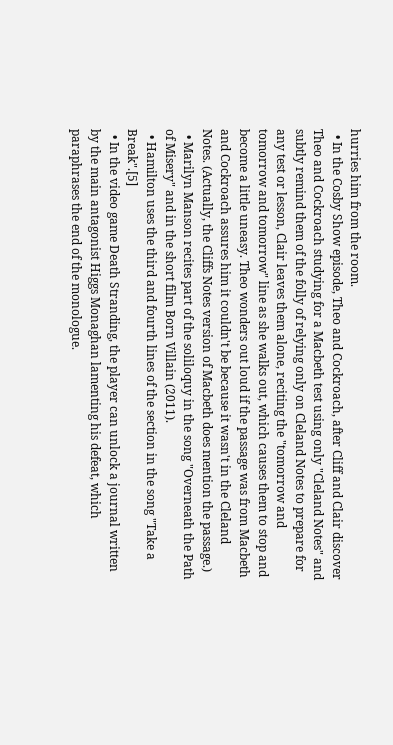hurries him from the room.
  • In the Cosby Show episode, Theo and Cockroach, after Cliff and Clair discover Theo and Cockroach studying for a Macbeth test using only "Cleland Notes" and subtly remind them of the folly of relying only on Cleland Notes to prepare for any test or lesson, Clair leaves them alone, reciting the "tomorrow and tomorrow and tomorrow" line as she walks out, which causes them to stop and become a little uneasy. Theo wonders out loud if the passage was from Macbeth and Cockroach assures him it couldn't be because it wasn't in the Cleland Notes. (Actually, the Cliffs Notes version of Macbeth does mention the passage.)
  • Marilyn Manson recites part of the soliloquy in the song "Overneath the Path of Misery" and in the short film Born Villain (2011).
  • Hamilton uses the third and fourth lines of the section in the song "Take a Break".[5]
  • In the video game Death Stranding, the player can unlock a journal written by the main antagonist Higgs Monaghan lamenting his defeat, which paraphrases the end of the monologue.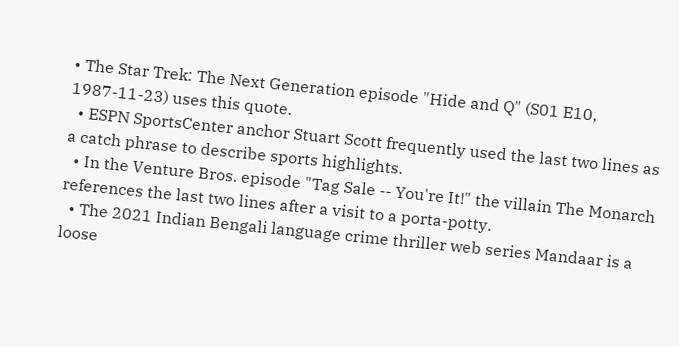• The Star Trek: The Next Generation episode "Hide and Q" (S01 E10, 1987-11-23) uses this quote.
  • ESPN SportsCenter anchor Stuart Scott frequently used the last two lines as a catch phrase to describe sports highlights.
  • In the Venture Bros. episode "Tag Sale -- You're It!" the villain The Monarch references the last two lines after a visit to a porta-potty.
  • The 2021 Indian Bengali language crime thriller web series Mandaar is a loose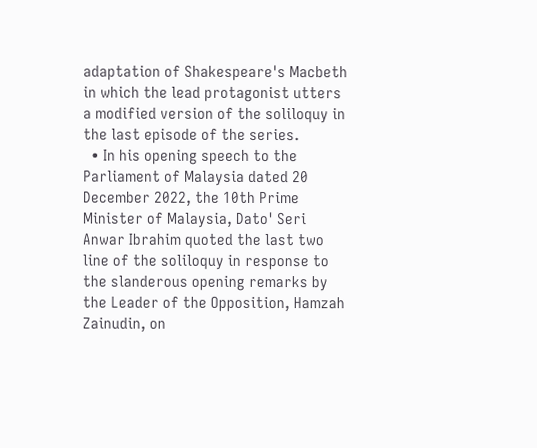adaptation of Shakespeare's Macbeth in which the lead protagonist utters a modified version of the soliloquy in the last episode of the series.
  • In his opening speech to the Parliament of Malaysia dated 20 December 2022, the 10th Prime Minister of Malaysia, Dato' Seri Anwar Ibrahim quoted the last two line of the soliloquy in response to the slanderous opening remarks by the Leader of the Opposition, Hamzah Zainudin, on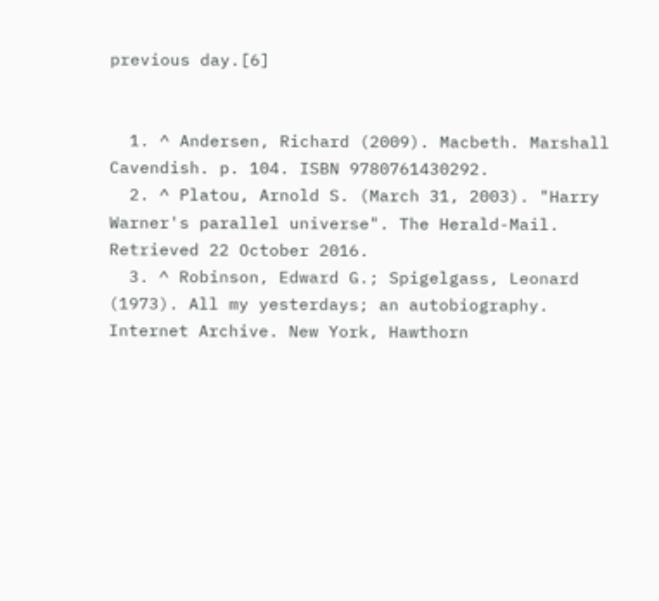previous day.[6]


  1. ^ Andersen, Richard (2009). Macbeth. Marshall Cavendish. p. 104. ISBN 9780761430292.
  2. ^ Platou, Arnold S. (March 31, 2003). "Harry Warner's parallel universe". The Herald-Mail. Retrieved 22 October 2016.
  3. ^ Robinson, Edward G.; Spigelgass, Leonard (1973). All my yesterdays; an autobiography. Internet Archive. New York, Hawthorn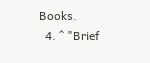Books.
  4. ^ "Brief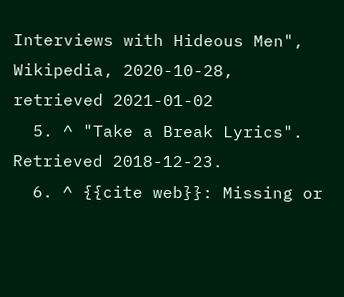Interviews with Hideous Men", Wikipedia, 2020-10-28, retrieved 2021-01-02
  5. ^ "Take a Break Lyrics". Retrieved 2018-12-23.
  6. ^ {{cite web}}: Missing or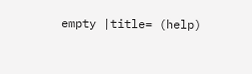empty |title= (help)